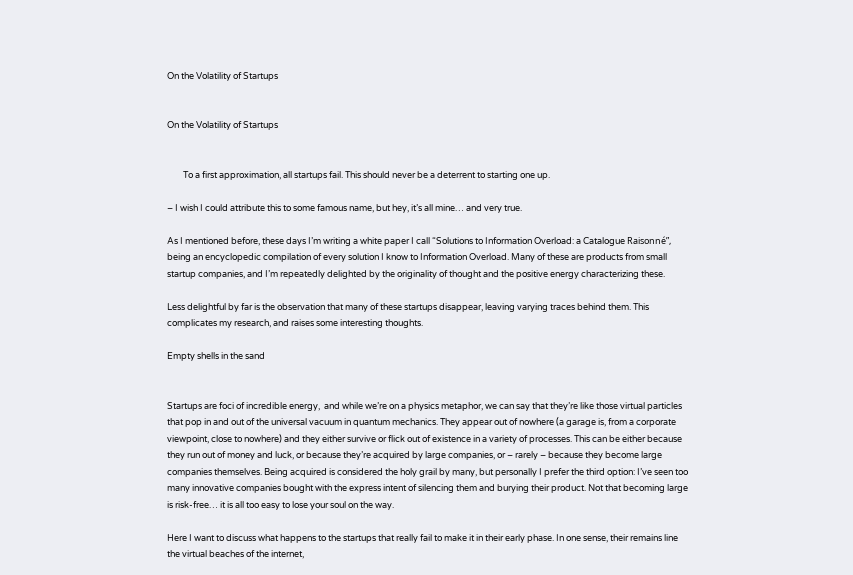On the Volatility of Startups


On the Volatility of Startups


        To a first approximation, all startups fail. This should never be a deterrent to starting one up.

– I wish I could attribute this to some famous name, but hey, it’s all mine… and very true.

As I mentioned before, these days I’m writing a white paper I call “Solutions to Information Overload: a Catalogue Raisonné”, being an encyclopedic compilation of every solution I know to Information Overload. Many of these are products from small startup companies, and I’m repeatedly delighted by the originality of thought and the positive energy characterizing these.

Less delightful by far is the observation that many of these startups disappear, leaving varying traces behind them. This complicates my research, and raises some interesting thoughts.

Empty shells in the sand


Startups are foci of incredible energy,  and while we’re on a physics metaphor, we can say that they’re like those virtual particles that pop in and out of the universal vacuum in quantum mechanics. They appear out of nowhere (a garage is, from a corporate viewpoint, close to nowhere) and they either survive or flick out of existence in a variety of processes. This can be either because they run out of money and luck, or because they’re acquired by large companies, or – rarely – because they become large companies themselves. Being acquired is considered the holy grail by many, but personally I prefer the third option: I’ve seen too many innovative companies bought with the express intent of silencing them and burying their product. Not that becoming large is risk-free… it is all too easy to lose your soul on the way.

Here I want to discuss what happens to the startups that really fail to make it in their early phase. In one sense, their remains line the virtual beaches of the internet,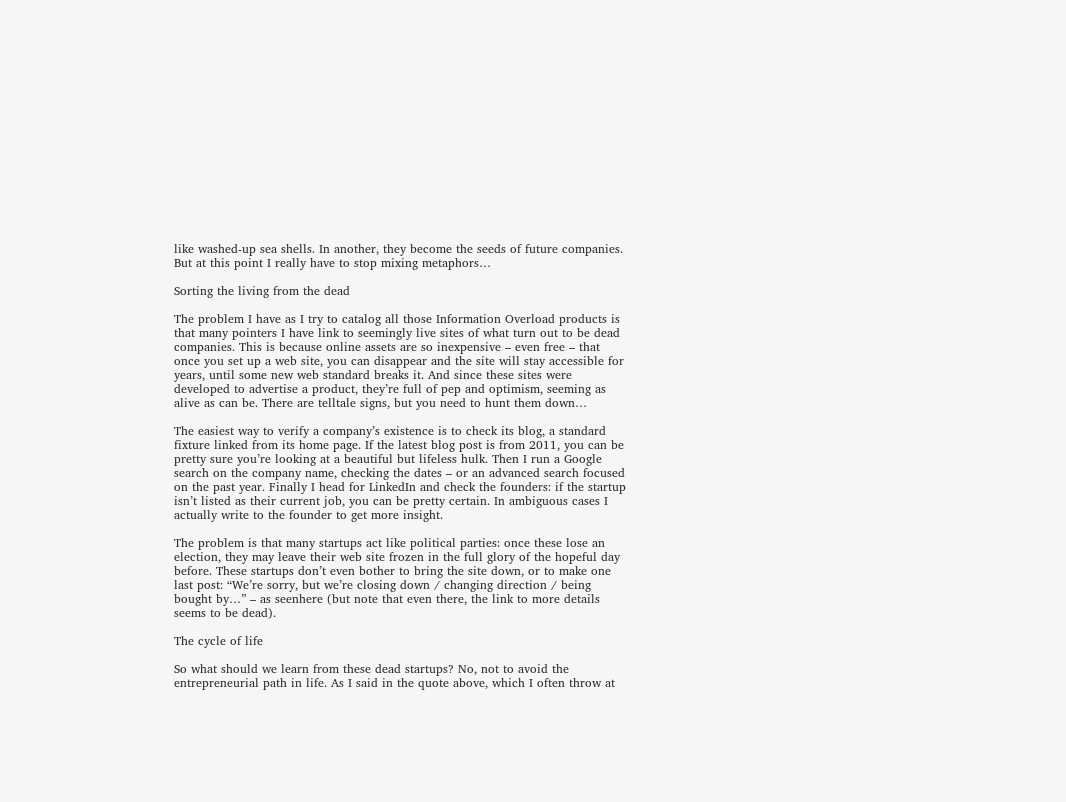like washed-up sea shells. In another, they become the seeds of future companies. But at this point I really have to stop mixing metaphors…

Sorting the living from the dead

The problem I have as I try to catalog all those Information Overload products is that many pointers I have link to seemingly live sites of what turn out to be dead companies. This is because online assets are so inexpensive – even free – that once you set up a web site, you can disappear and the site will stay accessible for years, until some new web standard breaks it. And since these sites were developed to advertise a product, they’re full of pep and optimism, seeming as alive as can be. There are telltale signs, but you need to hunt them down…

The easiest way to verify a company’s existence is to check its blog, a standard fixture linked from its home page. If the latest blog post is from 2011, you can be pretty sure you’re looking at a beautiful but lifeless hulk. Then I run a Google search on the company name, checking the dates – or an advanced search focused on the past year. Finally I head for LinkedIn and check the founders: if the startup isn’t listed as their current job, you can be pretty certain. In ambiguous cases I actually write to the founder to get more insight.

The problem is that many startups act like political parties: once these lose an election, they may leave their web site frozen in the full glory of the hopeful day before. These startups don’t even bother to bring the site down, or to make one last post: “We’re sorry, but we’re closing down / changing direction / being bought by…” – as seenhere (but note that even there, the link to more details seems to be dead).

The cycle of life

So what should we learn from these dead startups? No, not to avoid the entrepreneurial path in life. As I said in the quote above, which I often throw at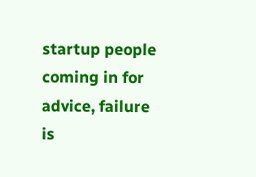startup people coming in for advice, failure is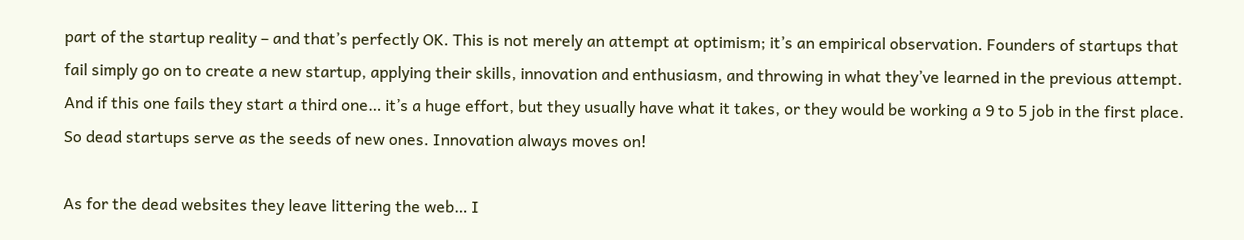part of the startup reality – and that’s perfectly OK. This is not merely an attempt at optimism; it’s an empirical observation. Founders of startups that fail simply go on to create a new startup, applying their skills, innovation and enthusiasm, and throwing in what they’ve learned in the previous attempt. And if this one fails they start a third one… it’s a huge effort, but they usually have what it takes, or they would be working a 9 to 5 job in the first place. So dead startups serve as the seeds of new ones. Innovation always moves on!

As for the dead websites they leave littering the web… I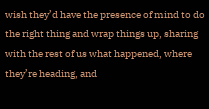wish they’d have the presence of mind to do the right thing and wrap things up, sharing with the rest of us what happened, where they’re heading, and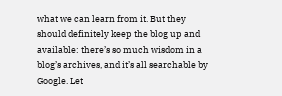what we can learn from it. But they should definitely keep the blog up and available: there’s so much wisdom in a blog’s archives, and it’s all searchable by Google. Let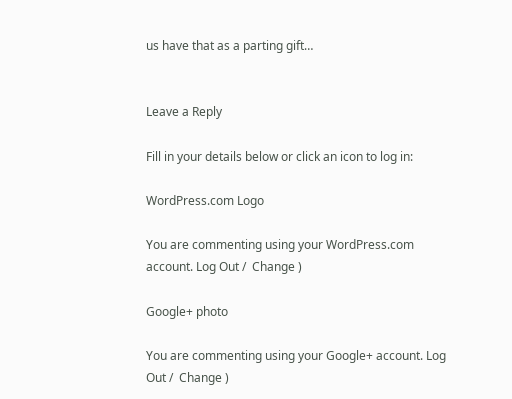us have that as a parting gift…


Leave a Reply

Fill in your details below or click an icon to log in:

WordPress.com Logo

You are commenting using your WordPress.com account. Log Out /  Change )

Google+ photo

You are commenting using your Google+ account. Log Out /  Change )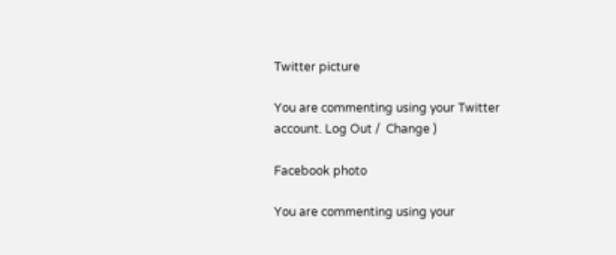Twitter picture

You are commenting using your Twitter account. Log Out /  Change )

Facebook photo

You are commenting using your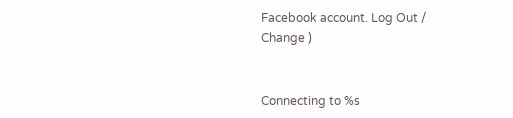Facebook account. Log Out /  Change )


Connecting to %s